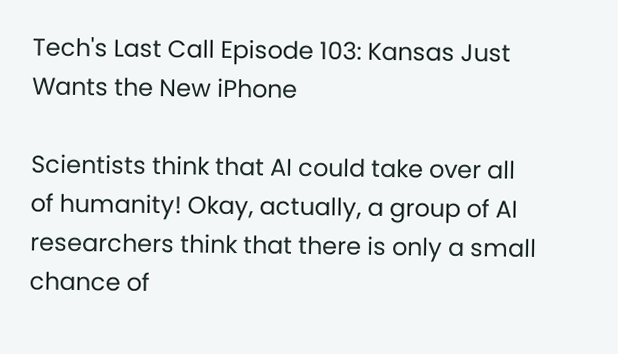Tech's Last Call Episode 103: Kansas Just Wants the New iPhone

Scientists think that AI could take over all of humanity! Okay, actually, a group of AI researchers think that there is only a small chance of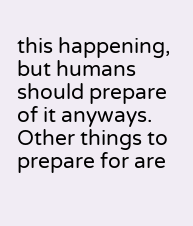this happening, but humans should prepare of it anyways. Other things to prepare for are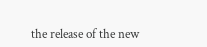the release of the new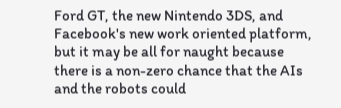Ford GT, the new Nintendo 3DS, and Facebook's new work oriented platform, but it may be all for naught because there is a non-zero chance that the AIs and the robots could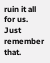ruin it all for us. Just remember that.